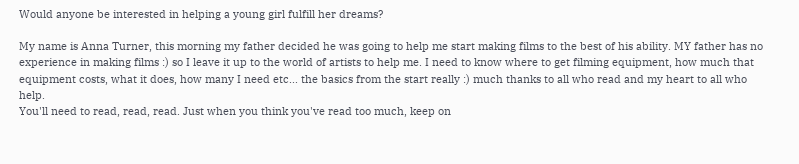Would anyone be interested in helping a young girl fulfill her dreams?

My name is Anna Turner, this morning my father decided he was going to help me start making films to the best of his ability. MY father has no experience in making films :) so I leave it up to the world of artists to help me. I need to know where to get filming equipment, how much that equipment costs, what it does, how many I need etc... the basics from the start really :) much thanks to all who read and my heart to all who help.
You'll need to read, read, read. Just when you think you've read too much, keep on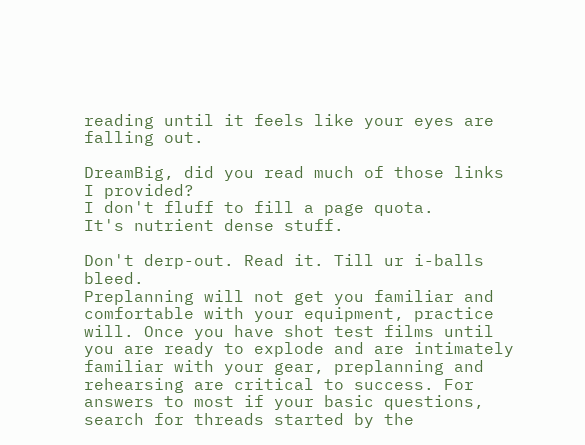reading until it feels like your eyes are falling out.

DreamBig, did you read much of those links I provided?
I don't fluff to fill a page quota.
It's nutrient dense stuff.

Don't derp-out. Read it. Till ur i-balls bleed.
Preplanning will not get you familiar and comfortable with your equipment, practice will. Once you have shot test films until you are ready to explode and are intimately familiar with your gear, preplanning and rehearsing are critical to success. For answers to most if your basic questions, search for threads started by the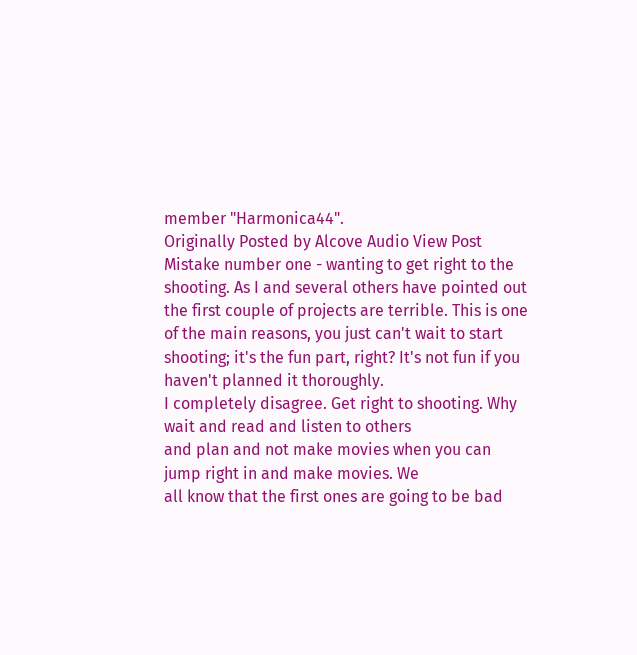member "Harmonica44".
Originally Posted by Alcove Audio View Post
Mistake number one - wanting to get right to the shooting. As I and several others have pointed out the first couple of projects are terrible. This is one of the main reasons, you just can't wait to start shooting; it's the fun part, right? It's not fun if you haven't planned it thoroughly.
I completely disagree. Get right to shooting. Why wait and read and listen to others
and plan and not make movies when you can jump right in and make movies. We
all know that the first ones are going to be bad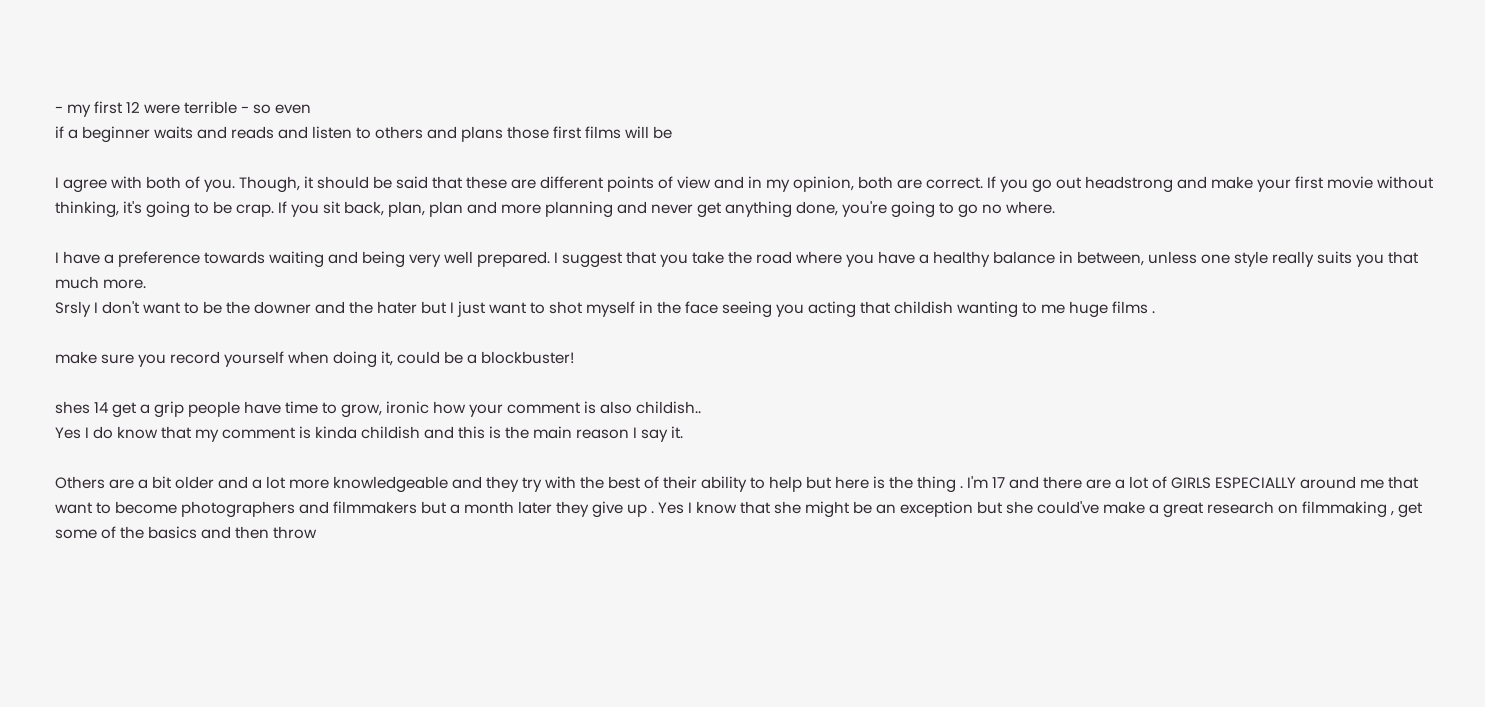- my first 12 were terrible - so even
if a beginner waits and reads and listen to others and plans those first films will be

I agree with both of you. Though, it should be said that these are different points of view and in my opinion, both are correct. If you go out headstrong and make your first movie without thinking, it's going to be crap. If you sit back, plan, plan and more planning and never get anything done, you're going to go no where.

I have a preference towards waiting and being very well prepared. I suggest that you take the road where you have a healthy balance in between, unless one style really suits you that much more.
Srsly I don't want to be the downer and the hater but I just want to shot myself in the face seeing you acting that childish wanting to me huge films .

make sure you record yourself when doing it, could be a blockbuster!

shes 14 get a grip people have time to grow, ironic how your comment is also childish..
Yes I do know that my comment is kinda childish and this is the main reason I say it.

Others are a bit older and a lot more knowledgeable and they try with the best of their ability to help but here is the thing . I'm 17 and there are a lot of GIRLS ESPECIALLY around me that want to become photographers and filmmakers but a month later they give up . Yes I know that she might be an exception but she could've make a great research on filmmaking , get some of the basics and then throw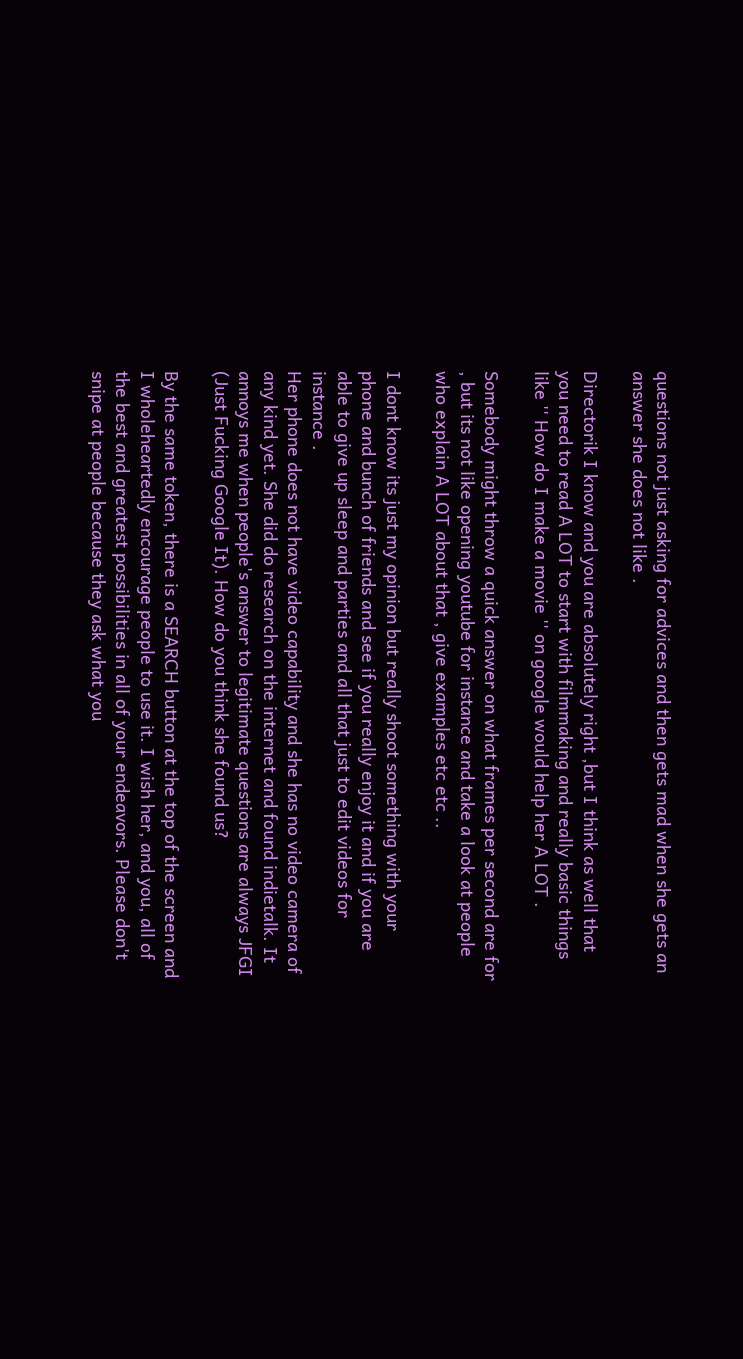questions not just asking for advices and then gets mad when she gets an answer she does not like .

Directorik I know and you are absolutely right ,but I think as well that you need to read A LOT to start with filmmaking and really basic things like '' How do I make a movie '' on google would help her A LOT .

Somebody might throw a quick answer on what frames per second are for , but its not like opening youtube for instance and take a look at people who explain A LOT about that , give examples etc etc ..

I dont know its just my opinion but really shoot something with your phone and bunch of friends and see if you really enjoy it and if you are able to give up sleep and parties and all that just to edit videos for instance .
Her phone does not have video capability and she has no video camera of any kind yet. She did do research on the internet and found indietalk. It annoys me when people's answer to legitimate questions are always JFGI (Just Fucking Google It). How do you think she found us?

By the same token, there is a SEARCH button at the top of the screen and I wholeheartedly encourage people to use it. I wish her, and you, all of the best and greatest possibilities in all of your endeavors. Please don't snipe at people because they ask what you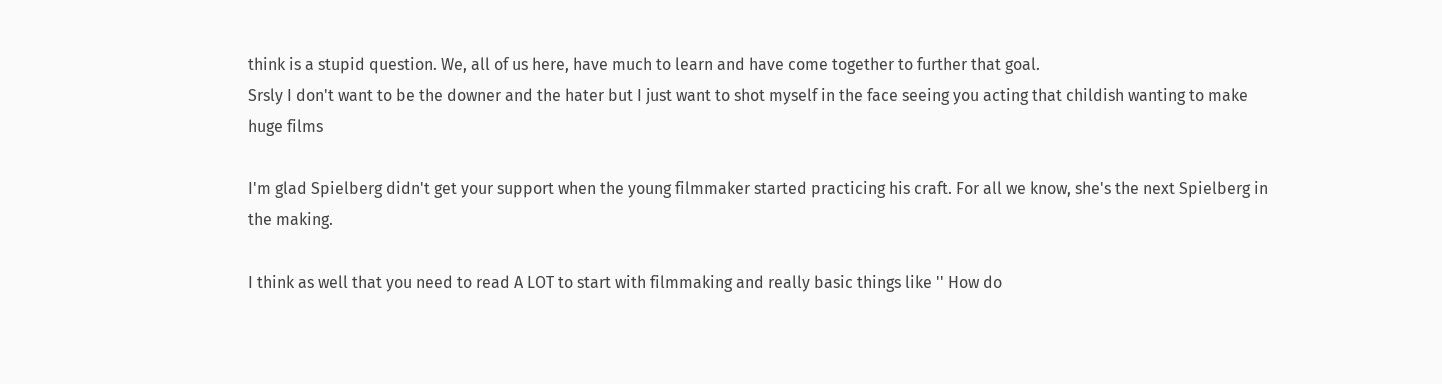think is a stupid question. We, all of us here, have much to learn and have come together to further that goal.
Srsly I don't want to be the downer and the hater but I just want to shot myself in the face seeing you acting that childish wanting to make huge films

I'm glad Spielberg didn't get your support when the young filmmaker started practicing his craft. For all we know, she's the next Spielberg in the making.

I think as well that you need to read A LOT to start with filmmaking and really basic things like '' How do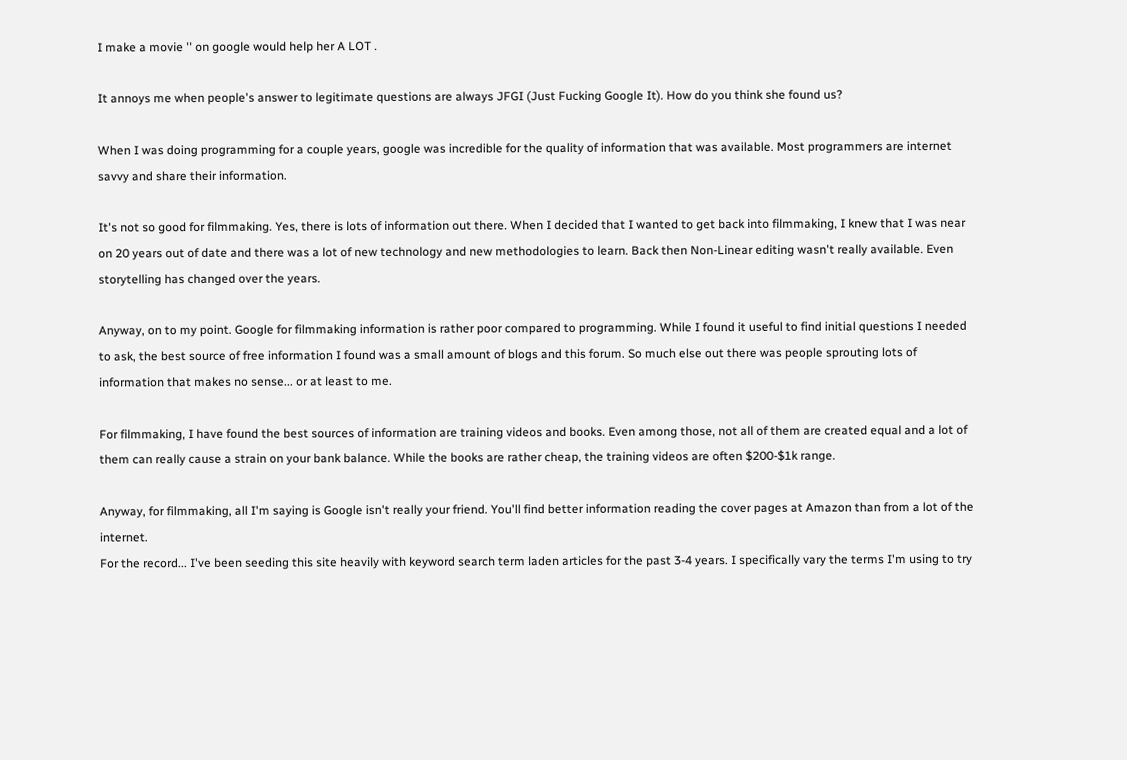I make a movie '' on google would help her A LOT .

It annoys me when people's answer to legitimate questions are always JFGI (Just Fucking Google It). How do you think she found us?

When I was doing programming for a couple years, google was incredible for the quality of information that was available. Most programmers are internet savvy and share their information.

It's not so good for filmmaking. Yes, there is lots of information out there. When I decided that I wanted to get back into filmmaking, I knew that I was near on 20 years out of date and there was a lot of new technology and new methodologies to learn. Back then Non-Linear editing wasn't really available. Even storytelling has changed over the years.

Anyway, on to my point. Google for filmmaking information is rather poor compared to programming. While I found it useful to find initial questions I needed to ask, the best source of free information I found was a small amount of blogs and this forum. So much else out there was people sprouting lots of information that makes no sense... or at least to me.

For filmmaking, I have found the best sources of information are training videos and books. Even among those, not all of them are created equal and a lot of them can really cause a strain on your bank balance. While the books are rather cheap, the training videos are often $200-$1k range.

Anyway, for filmmaking, all I'm saying is Google isn't really your friend. You'll find better information reading the cover pages at Amazon than from a lot of the internet.
For the record... I've been seeding this site heavily with keyword search term laden articles for the past 3-4 years. I specifically vary the terms I'm using to try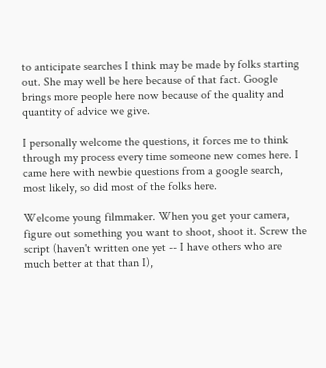to anticipate searches I think may be made by folks starting out. She may well be here because of that fact. Google brings more people here now because of the quality and quantity of advice we give.

I personally welcome the questions, it forces me to think through my process every time someone new comes here. I came here with newbie questions from a google search, most likely, so did most of the folks here.

Welcome young filmmaker. When you get your camera, figure out something you want to shoot, shoot it. Screw the script (haven't written one yet -- I have others who are much better at that than I),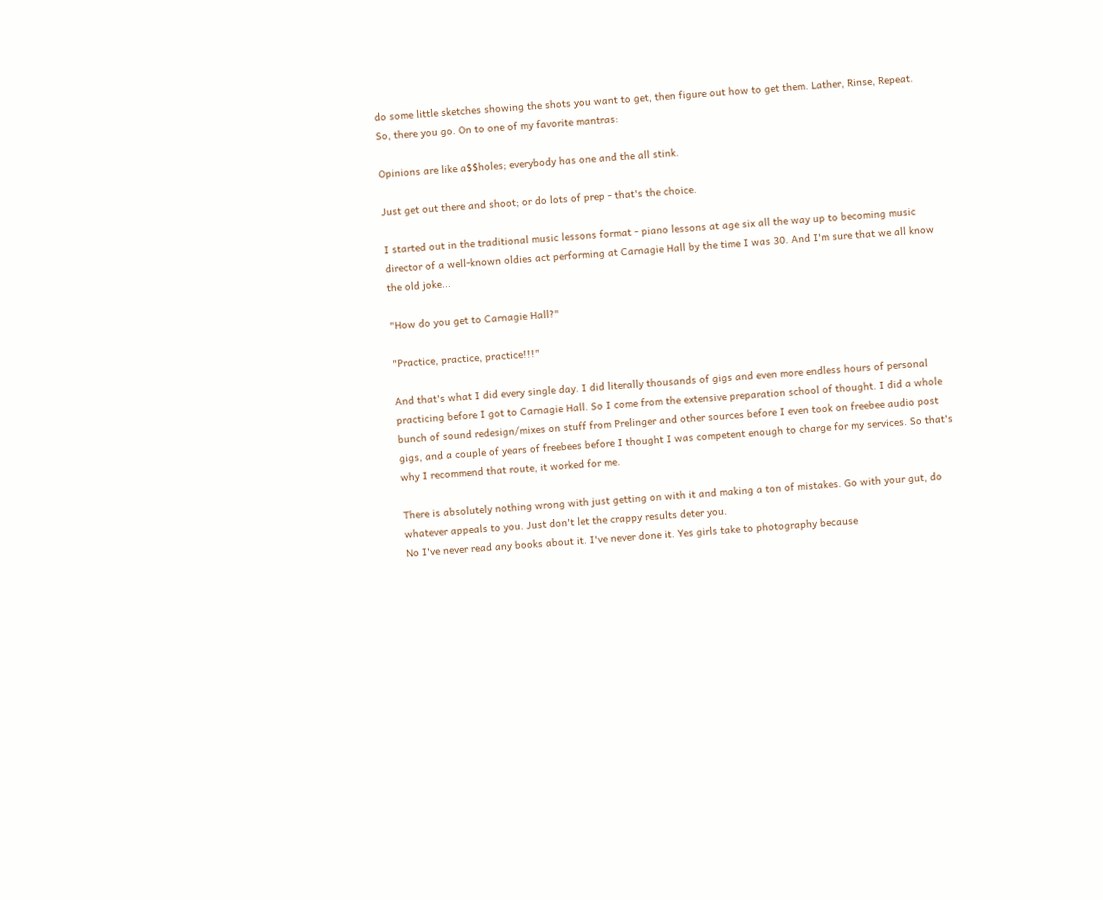do some little sketches showing the shots you want to get, then figure out how to get them. Lather, Rinse, Repeat.
So, there you go. On to one of my favorite mantras:

Opinions are like a$$holes; everybody has one and the all stink.

Just get out there and shoot; or do lots of prep - that's the choice.

I started out in the traditional music lessons format - piano lessons at age six all the way up to becoming music director of a well-known oldies act performing at Carnagie Hall by the time I was 30. And I'm sure that we all know the old joke...

"How do you get to Carnagie Hall?"

"Practice, practice, practice!!!"

And that's what I did every single day. I did literally thousands of gigs and even more endless hours of personal practicing before I got to Carnagie Hall. So I come from the extensive preparation school of thought. I did a whole bunch of sound redesign/mixes on stuff from Prelinger and other sources before I even took on freebee audio post gigs, and a couple of years of freebees before I thought I was competent enough to charge for my services. So that's why I recommend that route, it worked for me.

There is absolutely nothing wrong with just getting on with it and making a ton of mistakes. Go with your gut, do whatever appeals to you. Just don't let the crappy results deter you.
No I've never read any books about it. I've never done it. Yes girls take to photography because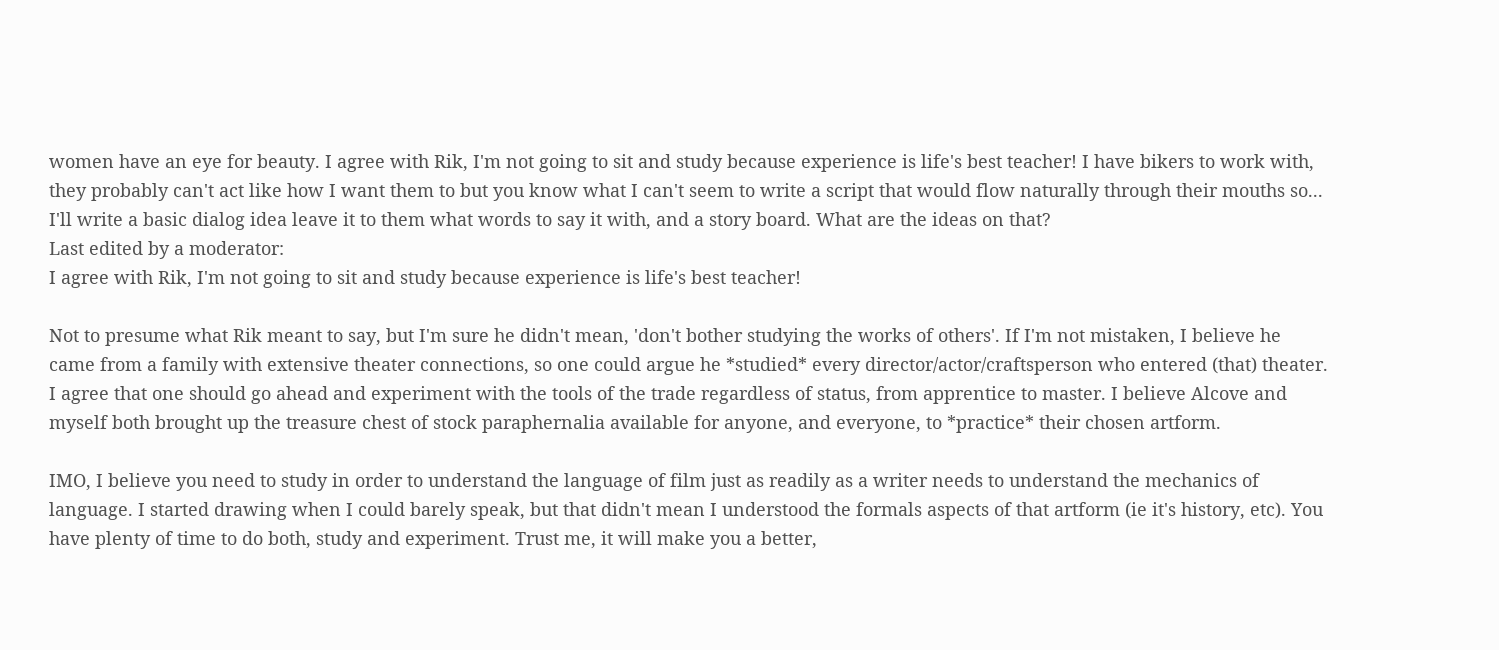women have an eye for beauty. I agree with Rik, I'm not going to sit and study because experience is life's best teacher! I have bikers to work with, they probably can't act like how I want them to but you know what I can't seem to write a script that would flow naturally through their mouths so... I'll write a basic dialog idea leave it to them what words to say it with, and a story board. What are the ideas on that?
Last edited by a moderator:
I agree with Rik, I'm not going to sit and study because experience is life's best teacher!

Not to presume what Rik meant to say, but I'm sure he didn't mean, 'don't bother studying the works of others'. If I'm not mistaken, I believe he came from a family with extensive theater connections, so one could argue he *studied* every director/actor/craftsperson who entered (that) theater. I agree that one should go ahead and experiment with the tools of the trade regardless of status, from apprentice to master. I believe Alcove and myself both brought up the treasure chest of stock paraphernalia available for anyone, and everyone, to *practice* their chosen artform.

IMO, I believe you need to study in order to understand the language of film just as readily as a writer needs to understand the mechanics of language. I started drawing when I could barely speak, but that didn't mean I understood the formals aspects of that artform (ie it's history, etc). You have plenty of time to do both, study and experiment. Trust me, it will make you a better,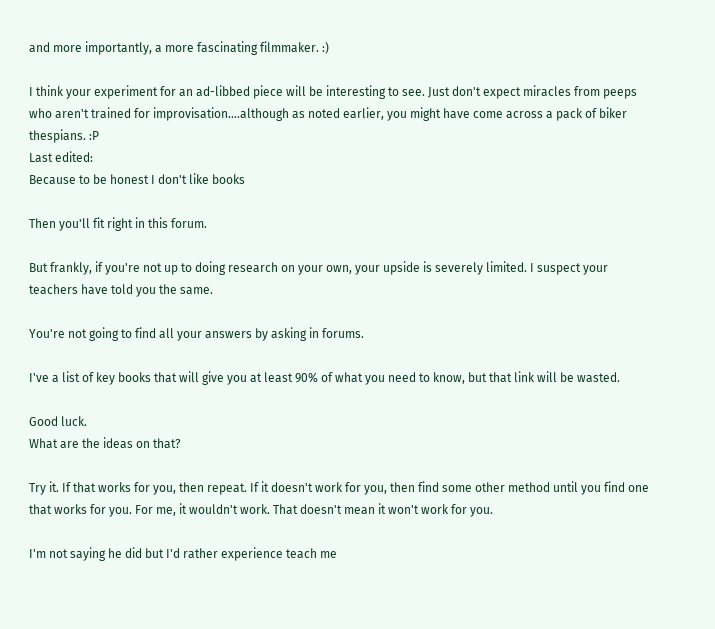and more importantly, a more fascinating filmmaker. :)

I think your experiment for an ad-libbed piece will be interesting to see. Just don't expect miracles from peeps who aren't trained for improvisation....although as noted earlier, you might have come across a pack of biker thespians. :P
Last edited:
Because to be honest I don't like books

Then you'll fit right in this forum.

But frankly, if you're not up to doing research on your own, your upside is severely limited. I suspect your teachers have told you the same.

You're not going to find all your answers by asking in forums.

I've a list of key books that will give you at least 90% of what you need to know, but that link will be wasted.

Good luck.
What are the ideas on that?

Try it. If that works for you, then repeat. If it doesn't work for you, then find some other method until you find one that works for you. For me, it wouldn't work. That doesn't mean it won't work for you.

I'm not saying he did but I'd rather experience teach me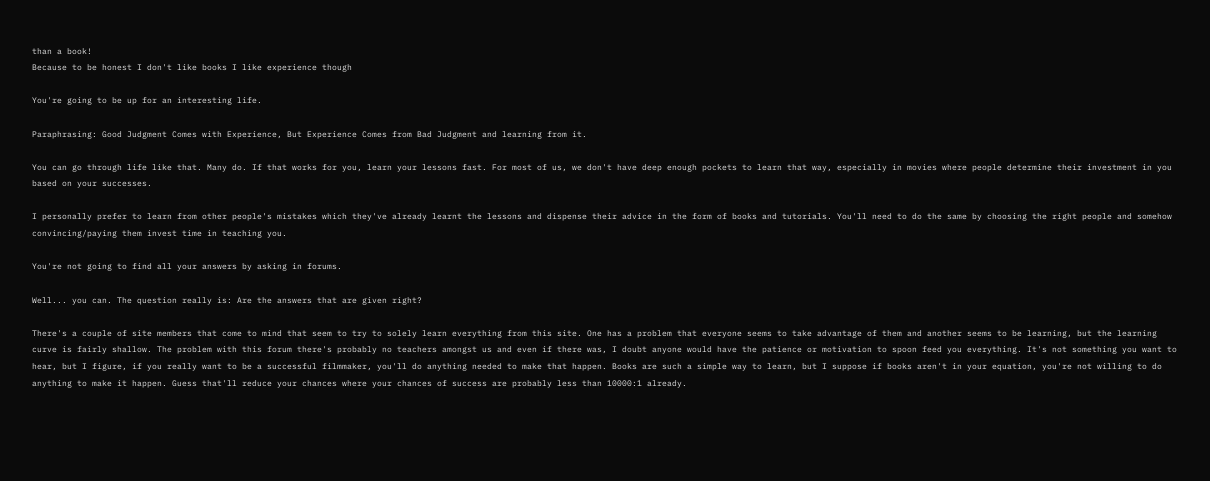than a book!
Because to be honest I don't like books I like experience though

You're going to be up for an interesting life.

Paraphrasing: Good Judgment Comes with Experience, But Experience Comes from Bad Judgment and learning from it.

You can go through life like that. Many do. If that works for you, learn your lessons fast. For most of us, we don't have deep enough pockets to learn that way, especially in movies where people determine their investment in you based on your successes.

I personally prefer to learn from other people's mistakes which they've already learnt the lessons and dispense their advice in the form of books and tutorials. You'll need to do the same by choosing the right people and somehow convincing/paying them invest time in teaching you.

You're not going to find all your answers by asking in forums.

Well... you can. The question really is: Are the answers that are given right?

There's a couple of site members that come to mind that seem to try to solely learn everything from this site. One has a problem that everyone seems to take advantage of them and another seems to be learning, but the learning curve is fairly shallow. The problem with this forum there's probably no teachers amongst us and even if there was, I doubt anyone would have the patience or motivation to spoon feed you everything. It's not something you want to hear, but I figure, if you really want to be a successful filmmaker, you'll do anything needed to make that happen. Books are such a simple way to learn, but I suppose if books aren't in your equation, you're not willing to do anything to make it happen. Guess that'll reduce your chances where your chances of success are probably less than 10000:1 already.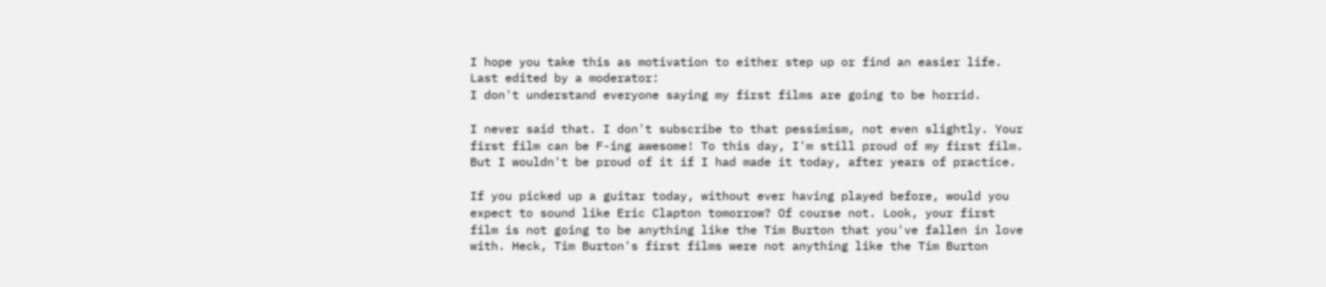I hope you take this as motivation to either step up or find an easier life.
Last edited by a moderator:
I don't understand everyone saying my first films are going to be horrid.

I never said that. I don't subscribe to that pessimism, not even slightly. Your first film can be F-ing awesome! To this day, I'm still proud of my first film. But I wouldn't be proud of it if I had made it today, after years of practice.

If you picked up a guitar today, without ever having played before, would you expect to sound like Eric Clapton tomorrow? Of course not. Look, your first film is not going to be anything like the Tim Burton that you've fallen in love with. Heck, Tim Burton's first films were not anything like the Tim Burton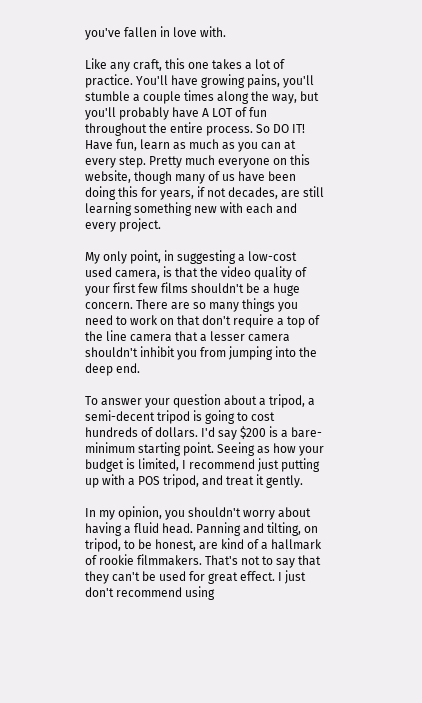you've fallen in love with.

Like any craft, this one takes a lot of practice. You'll have growing pains, you'll stumble a couple times along the way, but you'll probably have A LOT of fun throughout the entire process. So DO IT! Have fun, learn as much as you can at every step. Pretty much everyone on this website, though many of us have been doing this for years, if not decades, are still learning something new with each and every project.

My only point, in suggesting a low-cost used camera, is that the video quality of your first few films shouldn't be a huge concern. There are so many things you need to work on that don't require a top of the line camera that a lesser camera shouldn't inhibit you from jumping into the deep end.

To answer your question about a tripod, a semi-decent tripod is going to cost hundreds of dollars. I'd say $200 is a bare-minimum starting point. Seeing as how your budget is limited, I recommend just putting up with a POS tripod, and treat it gently.

In my opinion, you shouldn't worry about having a fluid head. Panning and tilting, on tripod, to be honest, are kind of a hallmark of rookie filmmakers. That's not to say that they can't be used for great effect. I just don't recommend using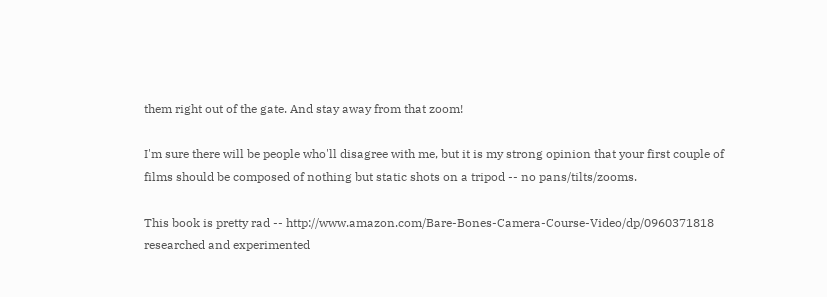them right out of the gate. And stay away from that zoom!

I'm sure there will be people who'll disagree with me, but it is my strong opinion that your first couple of films should be composed of nothing but static shots on a tripod -- no pans/tilts/zooms.

This book is pretty rad -- http://www.amazon.com/Bare-Bones-Camera-Course-Video/dp/0960371818
researched and experimented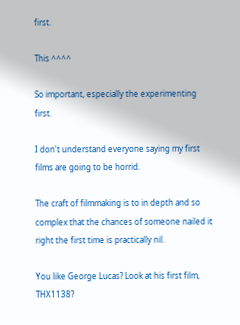first.

This ^^^^

So important, especially the experimenting first.

I don't understand everyone saying my first films are going to be horrid.

The craft of filmmaking is to in depth and so complex that the chances of someone nailed it right the first time is practically nil.

You like George Lucas? Look at his first film, THX1138?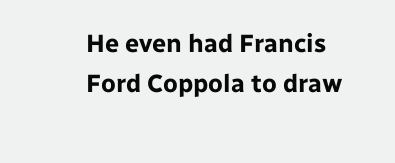He even had Francis Ford Coppola to draw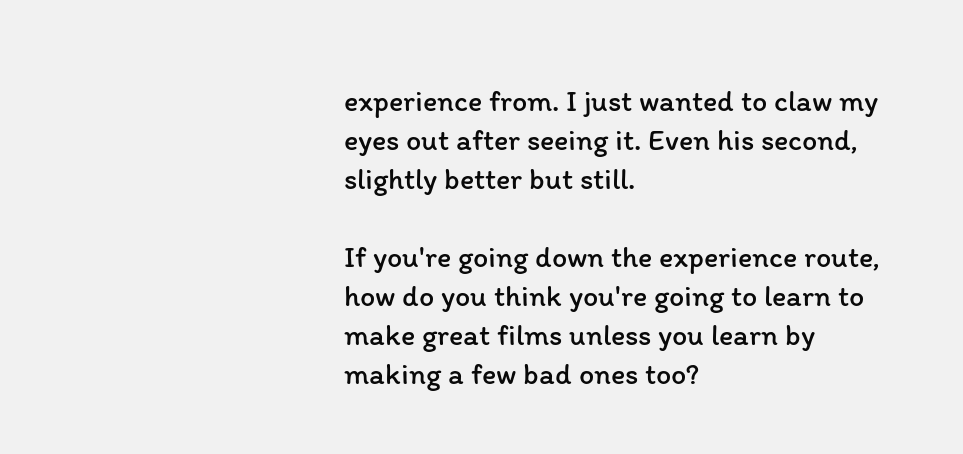experience from. I just wanted to claw my eyes out after seeing it. Even his second, slightly better but still.

If you're going down the experience route, how do you think you're going to learn to make great films unless you learn by making a few bad ones too?